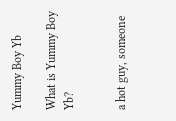Yummy Boy Yb

What is Yummy Boy Yb?


a hot guy, someone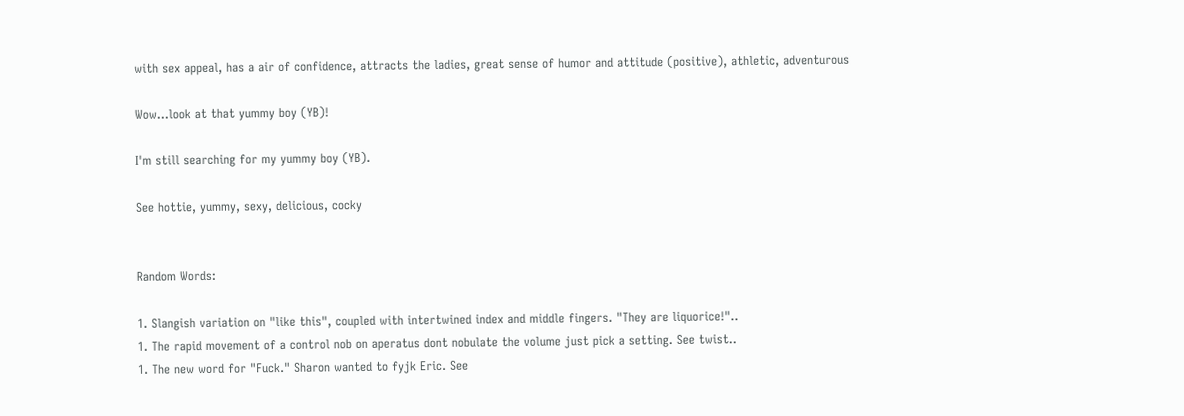with sex appeal, has a air of confidence, attracts the ladies, great sense of humor and attitude (positive), athletic, adventurous

Wow...look at that yummy boy (YB)!

I'm still searching for my yummy boy (YB).

See hottie, yummy, sexy, delicious, cocky


Random Words:

1. Slangish variation on "like this", coupled with intertwined index and middle fingers. "They are liquorice!"..
1. The rapid movement of a control nob on aperatus dont nobulate the volume just pick a setting. See twist..
1. The new word for "Fuck." Sharon wanted to fyjk Eric. See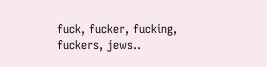fuck, fucker, fucking, fuckers, jews..